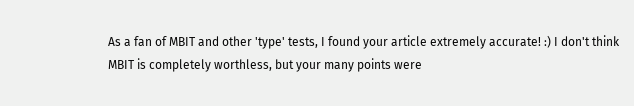As a fan of MBIT and other 'type' tests, I found your article extremely accurate! :) I don't think MBIT is completely worthless, but your many points were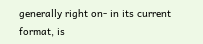generally right on- in its current format, is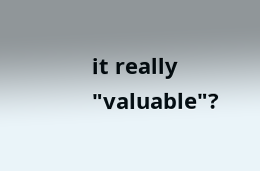it really "valuable"?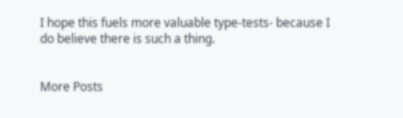I hope this fuels more valuable type-tests- because I do believe there is such a thing.


More Posts